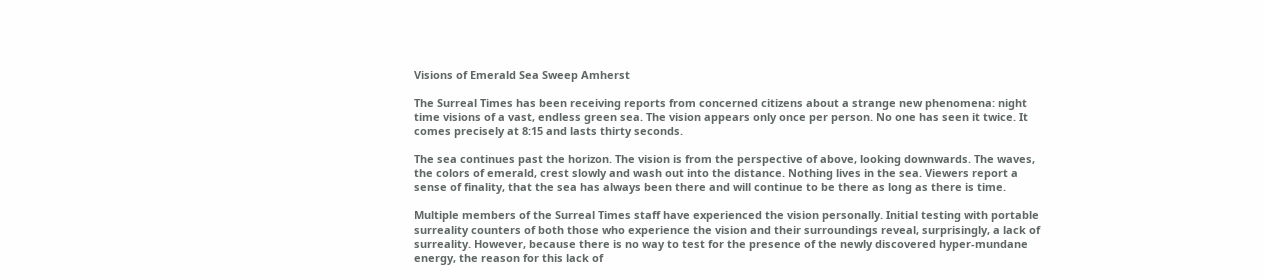Visions of Emerald Sea Sweep Amherst

The Surreal Times has been receiving reports from concerned citizens about a strange new phenomena: night time visions of a vast, endless green sea. The vision appears only once per person. No one has seen it twice. It comes precisely at 8:15 and lasts thirty seconds.

The sea continues past the horizon. The vision is from the perspective of above, looking downwards. The waves, the colors of emerald, crest slowly and wash out into the distance. Nothing lives in the sea. Viewers report a sense of finality, that the sea has always been there and will continue to be there as long as there is time.

Multiple members of the Surreal Times staff have experienced the vision personally. Initial testing with portable surreality counters of both those who experience the vision and their surroundings reveal, surprisingly, a lack of surreality. However, because there is no way to test for the presence of the newly discovered hyper-mundane energy, the reason for this lack of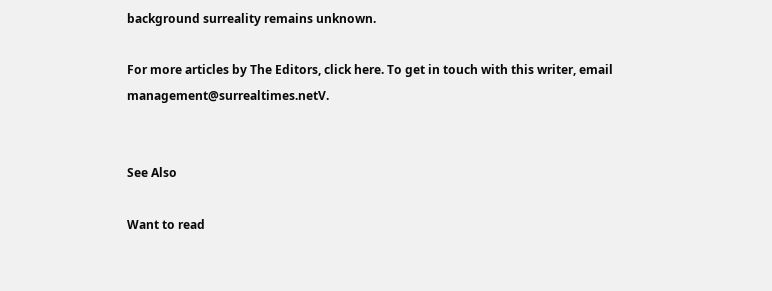background surreality remains unknown.

For more articles by The Editors, click here. To get in touch with this writer, email management@surrealtimes.netV.


See Also

Want to read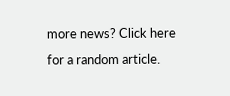more news? Click here for a random article.